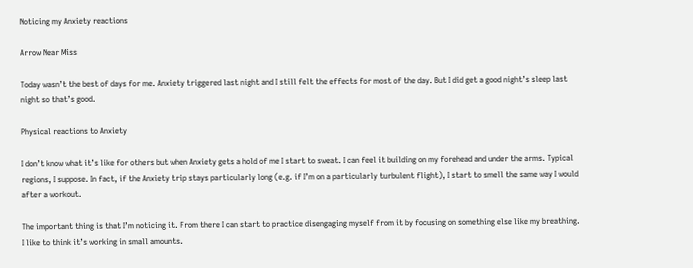Noticing my Anxiety reactions

Arrow Near Miss

Today wasn’t the best of days for me. Anxiety triggered last night and I still felt the effects for most of the day. But I did get a good night’s sleep last night so that’s good.

Physical reactions to Anxiety

I don’t know what it’s like for others but when Anxiety gets a hold of me I start to sweat. I can feel it building on my forehead and under the arms. Typical regions, I suppose. In fact, if the Anxiety trip stays particularly long (e.g. if I’m on a particularly turbulent flight), I start to smell the same way I would after a workout.

The important thing is that I’m noticing it. From there I can start to practice disengaging myself from it by focusing on something else like my breathing. I like to think it’s working in small amounts.